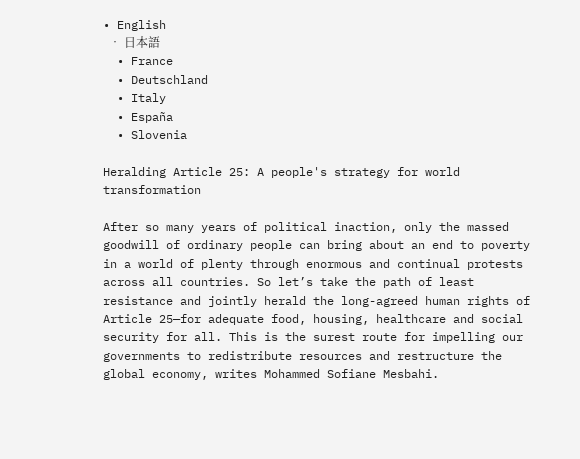• English
  • 日本語
  • France
  • Deutschland
  • Italy
  • España
  • Slovenia

Heralding Article 25: A people's strategy for world transformation

After so many years of political inaction, only the massed goodwill of ordinary people can bring about an end to poverty in a world of plenty through enormous and continual protests across all countries. So let’s take the path of least resistance and jointly herald the long-agreed human rights of Article 25—for adequate food, housing, healthcare and social security for all. This is the surest route for impelling our governments to redistribute resources and restructure the global economy, writes Mohammed Sofiane Mesbahi.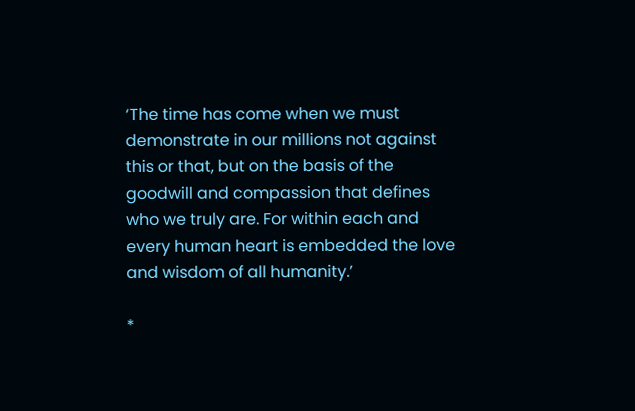‘The time has come when we must
demonstrate in our millions not against
this or that, but on the basis of the
goodwill and compassion that defines
who we truly are. For within each and
every human heart is embedded the love
and wisdom of all humanity.’

*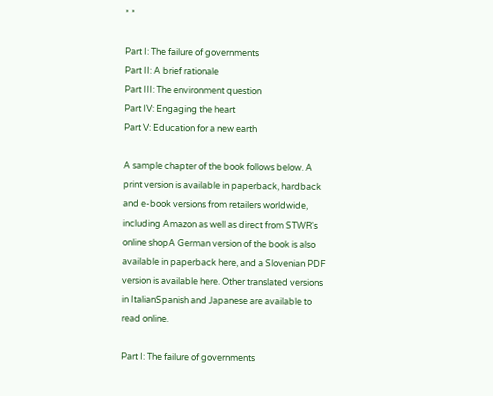* *

Part I: The failure of governments
Part II: A brief rationale
Part III: The environment question
Part IV: Engaging the heart
Part V: Education for a new earth

A sample chapter of the book follows below. A print version is available in paperback, hardback and e-book versions from retailers worldwide, including Amazon as well as direct from STWR's online shopA German version of the book is also available in paperback here, and a Slovenian PDF version is available here. Other translated versions in ItalianSpanish and Japanese are available to read online.

Part I: The failure of governments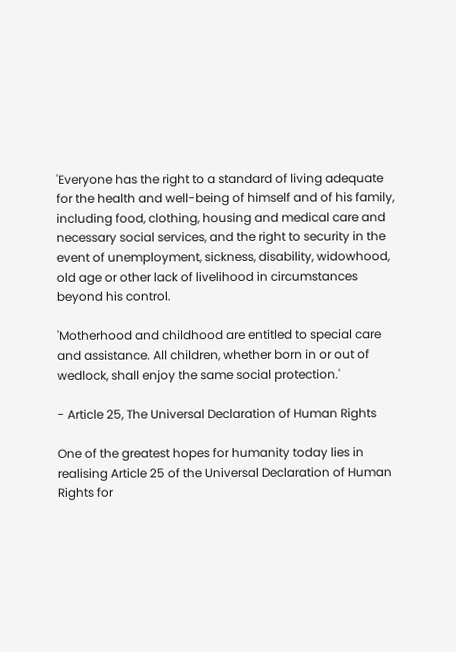'Everyone has the right to a standard of living adequate
for the health and well-being of himself and of his family,
including food, clothing, housing and medical care and
necessary social services, and the right to security in the
event of unemployment, sickness, disability, widowhood,
old age or other lack of livelihood in circumstances
beyond his control.

'Motherhood and childhood are entitled to special care
and assistance. All children, whether born in or out of
wedlock, shall enjoy the same social protection.'

- Article 25, The Universal Declaration of Human Rights

One of the greatest hopes for humanity today lies in realising Article 25 of the Universal Declaration of Human Rights for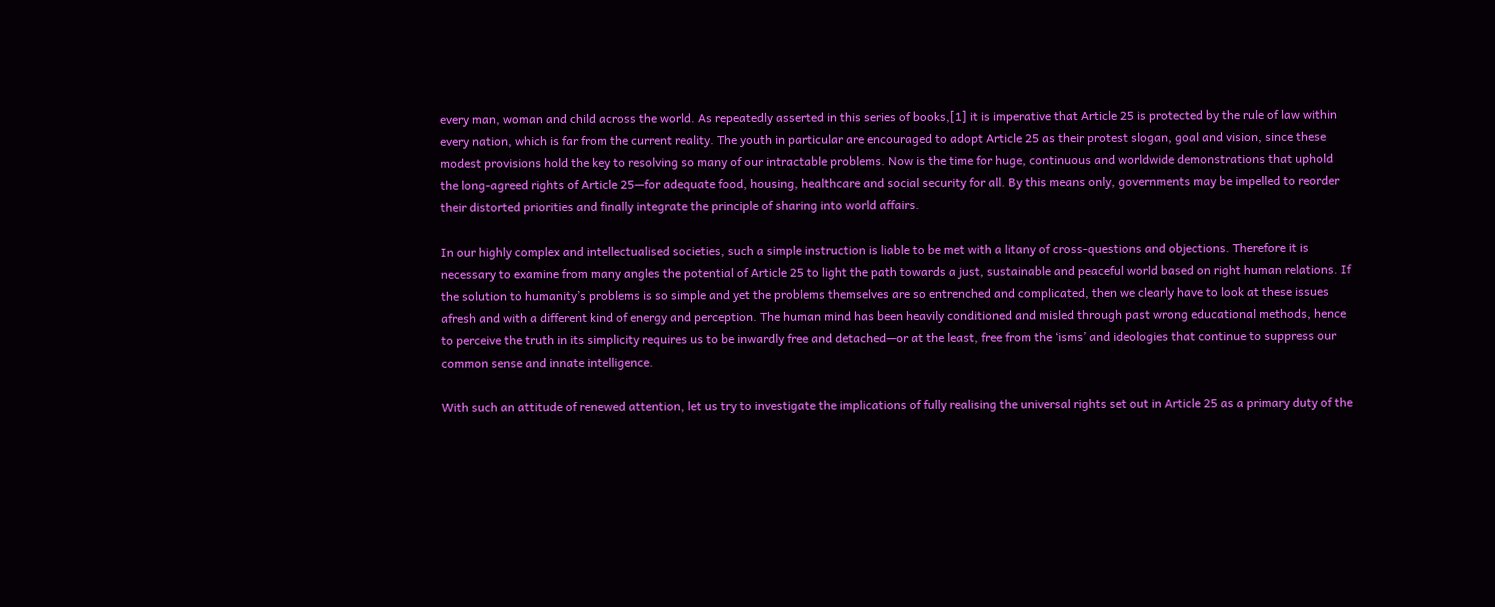every man, woman and child across the world. As repeatedly asserted in this series of books,[1] it is imperative that Article 25 is protected by the rule of law within every nation, which is far from the current reality. The youth in particular are encouraged to adopt Article 25 as their protest slogan, goal and vision, since these modest provisions hold the key to resolving so many of our intractable problems. Now is the time for huge, continuous and worldwide demonstrations that uphold the long-agreed rights of Article 25—for adequate food, housing, healthcare and social security for all. By this means only, governments may be impelled to reorder their distorted priorities and finally integrate the principle of sharing into world affairs.

In our highly complex and intellectualised societies, such a simple instruction is liable to be met with a litany of cross-questions and objections. Therefore it is necessary to examine from many angles the potential of Article 25 to light the path towards a just, sustainable and peaceful world based on right human relations. If the solution to humanity’s problems is so simple and yet the problems themselves are so entrenched and complicated, then we clearly have to look at these issues afresh and with a different kind of energy and perception. The human mind has been heavily conditioned and misled through past wrong educational methods, hence to perceive the truth in its simplicity requires us to be inwardly free and detached—or at the least, free from the ‘isms’ and ideologies that continue to suppress our common sense and innate intelligence.

With such an attitude of renewed attention, let us try to investigate the implications of fully realising the universal rights set out in Article 25 as a primary duty of the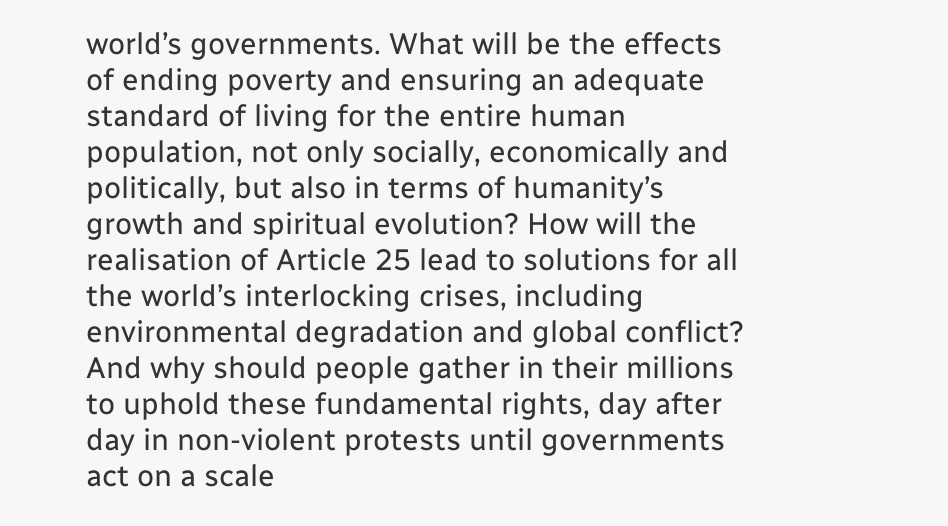world’s governments. What will be the effects of ending poverty and ensuring an adequate standard of living for the entire human population, not only socially, economically and politically, but also in terms of humanity’s growth and spiritual evolution? How will the realisation of Article 25 lead to solutions for all the world’s interlocking crises, including environmental degradation and global conflict? And why should people gather in their millions to uphold these fundamental rights, day after day in non-violent protests until governments act on a scale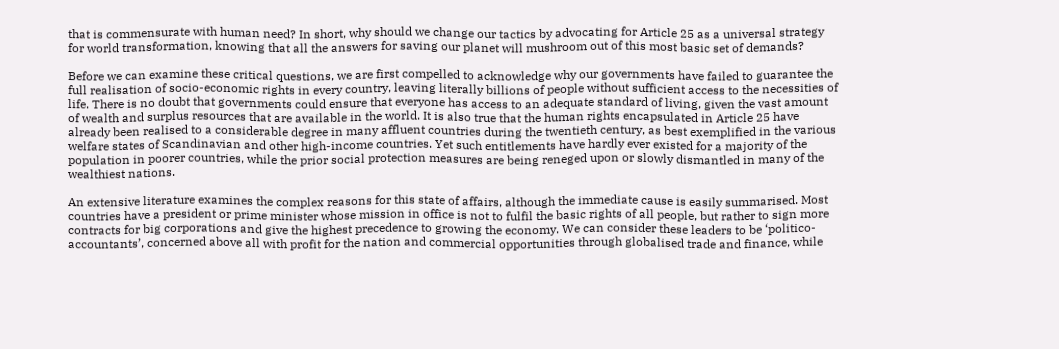that is commensurate with human need? In short, why should we change our tactics by advocating for Article 25 as a universal strategy for world transformation, knowing that all the answers for saving our planet will mushroom out of this most basic set of demands?

Before we can examine these critical questions, we are first compelled to acknowledge why our governments have failed to guarantee the full realisation of socio-economic rights in every country, leaving literally billions of people without sufficient access to the necessities of life. There is no doubt that governments could ensure that everyone has access to an adequate standard of living, given the vast amount of wealth and surplus resources that are available in the world. It is also true that the human rights encapsulated in Article 25 have already been realised to a considerable degree in many affluent countries during the twentieth century, as best exemplified in the various welfare states of Scandinavian and other high-income countries. Yet such entitlements have hardly ever existed for a majority of the population in poorer countries, while the prior social protection measures are being reneged upon or slowly dismantled in many of the wealthiest nations.

An extensive literature examines the complex reasons for this state of affairs, although the immediate cause is easily summarised. Most countries have a president or prime minister whose mission in office is not to fulfil the basic rights of all people, but rather to sign more contracts for big corporations and give the highest precedence to growing the economy. We can consider these leaders to be ‘politico-accountants’, concerned above all with profit for the nation and commercial opportunities through globalised trade and finance, while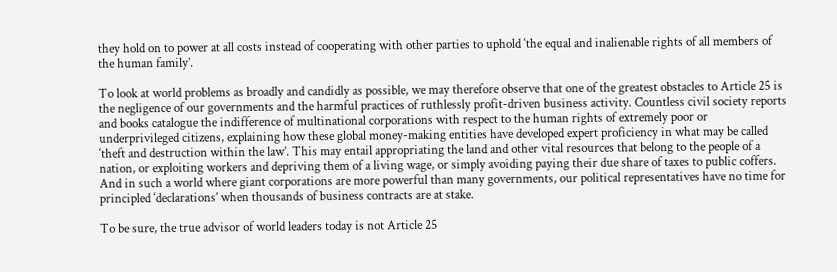they hold on to power at all costs instead of cooperating with other parties to uphold ‘the equal and inalienable rights of all members of the human family’.

To look at world problems as broadly and candidly as possible, we may therefore observe that one of the greatest obstacles to Article 25 is the negligence of our governments and the harmful practices of ruthlessly profit-driven business activity. Countless civil society reports and books catalogue the indifference of multinational corporations with respect to the human rights of extremely poor or underprivileged citizens, explaining how these global money-making entities have developed expert proficiency in what may be called ‘theft and destruction within the law’. This may entail appropriating the land and other vital resources that belong to the people of a nation, or exploiting workers and depriving them of a living wage, or simply avoiding paying their due share of taxes to public coffers. And in such a world where giant corporations are more powerful than many governments, our political representatives have no time for principled ‘declarations’ when thousands of business contracts are at stake.

To be sure, the true advisor of world leaders today is not Article 25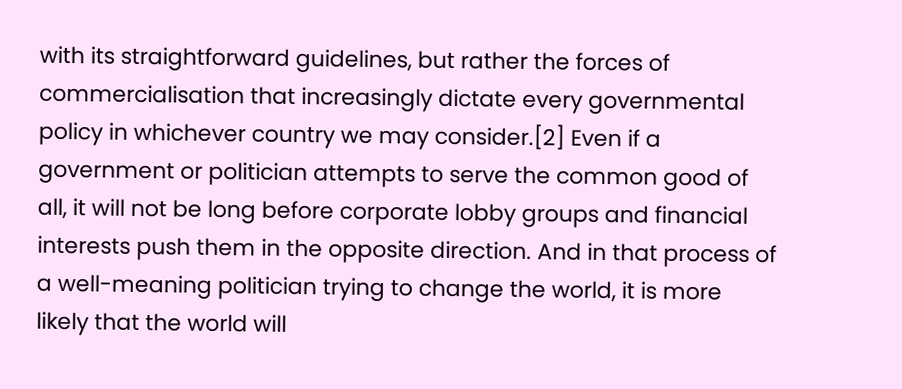with its straightforward guidelines, but rather the forces of commercialisation that increasingly dictate every governmental policy in whichever country we may consider.[2] Even if a government or politician attempts to serve the common good of all, it will not be long before corporate lobby groups and financial interests push them in the opposite direction. And in that process of a well-meaning politician trying to change the world, it is more likely that the world will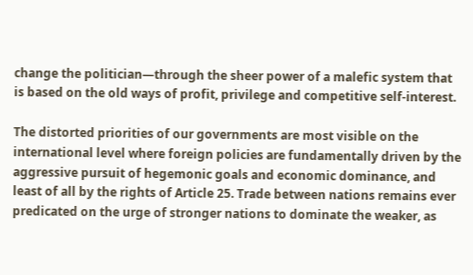change the politician—through the sheer power of a malefic system that is based on the old ways of profit, privilege and competitive self-interest.

The distorted priorities of our governments are most visible on the international level where foreign policies are fundamentally driven by the aggressive pursuit of hegemonic goals and economic dominance, and least of all by the rights of Article 25. Trade between nations remains ever predicated on the urge of stronger nations to dominate the weaker, as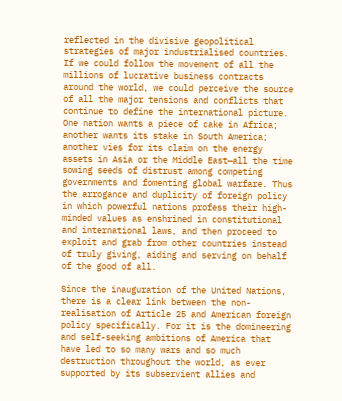reflected in the divisive geopolitical strategies of major industrialised countries. If we could follow the movement of all the millions of lucrative business contracts around the world, we could perceive the source of all the major tensions and conflicts that continue to define the international picture. One nation wants a piece of cake in Africa; another wants its stake in South America; another vies for its claim on the energy assets in Asia or the Middle East—all the time sowing seeds of distrust among competing governments and fomenting global warfare. Thus the arrogance and duplicity of foreign policy in which powerful nations profess their high-minded values as enshrined in constitutional and international laws, and then proceed to exploit and grab from other countries instead of truly giving, aiding and serving on behalf of the good of all.

Since the inauguration of the United Nations, there is a clear link between the non-realisation of Article 25 and American foreign policy specifically. For it is the domineering and self-seeking ambitions of America that have led to so many wars and so much destruction throughout the world, as ever supported by its subservient allies and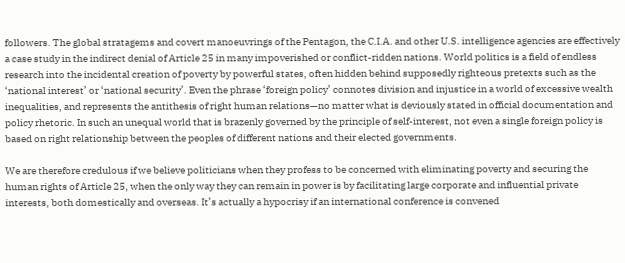followers. The global stratagems and covert manoeuvrings of the Pentagon, the C.I.A. and other U.S. intelligence agencies are effectively a case study in the indirect denial of Article 25 in many impoverished or conflict-ridden nations. World politics is a field of endless research into the incidental creation of poverty by powerful states, often hidden behind supposedly righteous pretexts such as the ‘national interest’ or ‘national security’. Even the phrase ‘foreign policy’ connotes division and injustice in a world of excessive wealth inequalities, and represents the antithesis of right human relations—no matter what is deviously stated in official documentation and policy rhetoric. In such an unequal world that is brazenly governed by the principle of self-interest, not even a single foreign policy is based on right relationship between the peoples of different nations and their elected governments.

We are therefore credulous if we believe politicians when they profess to be concerned with eliminating poverty and securing the human rights of Article 25, when the only way they can remain in power is by facilitating large corporate and influential private interests, both domestically and overseas. It’s actually a hypocrisy if an international conference is convened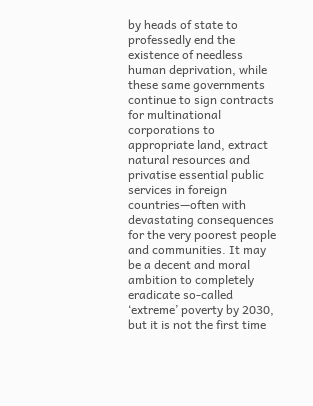by heads of state to professedly end the existence of needless human deprivation, while these same governments continue to sign contracts for multinational corporations to appropriate land, extract natural resources and privatise essential public services in foreign countries—often with devastating consequences for the very poorest people and communities. It may be a decent and moral ambition to completely eradicate so-called ‘extreme’ poverty by 2030, but it is not the first time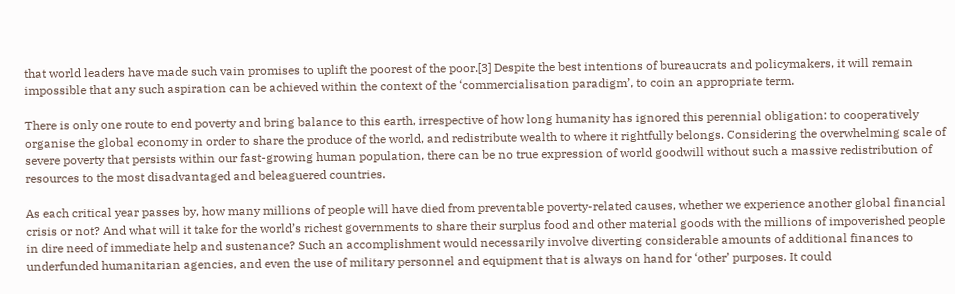that world leaders have made such vain promises to uplift the poorest of the poor.[3] Despite the best intentions of bureaucrats and policymakers, it will remain impossible that any such aspiration can be achieved within the context of the ‘commercialisation paradigm’, to coin an appropriate term.

There is only one route to end poverty and bring balance to this earth, irrespective of how long humanity has ignored this perennial obligation: to cooperatively organise the global economy in order to share the produce of the world, and redistribute wealth to where it rightfully belongs. Considering the overwhelming scale of severe poverty that persists within our fast-growing human population, there can be no true expression of world goodwill without such a massive redistribution of resources to the most disadvantaged and beleaguered countries.

As each critical year passes by, how many millions of people will have died from preventable poverty-related causes, whether we experience another global financial crisis or not? And what will it take for the world’s richest governments to share their surplus food and other material goods with the millions of impoverished people in dire need of immediate help and sustenance? Such an accomplishment would necessarily involve diverting considerable amounts of additional finances to underfunded humanitarian agencies, and even the use of military personnel and equipment that is always on hand for ‘other’ purposes. It could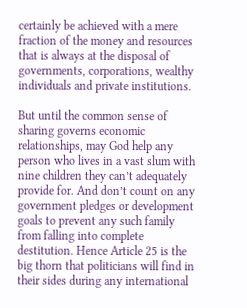certainly be achieved with a mere fraction of the money and resources that is always at the disposal of governments, corporations, wealthy individuals and private institutions.

But until the common sense of sharing governs economic relationships, may God help any person who lives in a vast slum with nine children they can’t adequately provide for. And don’t count on any government pledges or development goals to prevent any such family from falling into complete destitution. Hence Article 25 is the big thorn that politicians will find in their sides during any international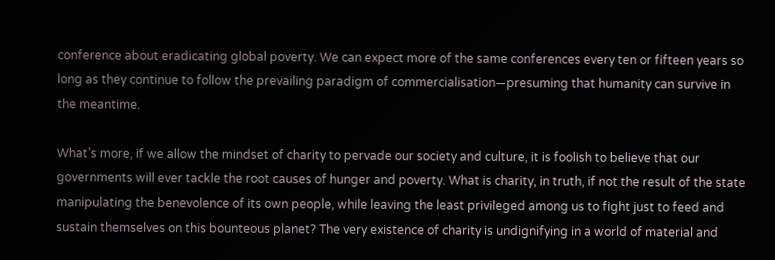conference about eradicating global poverty. We can expect more of the same conferences every ten or fifteen years so long as they continue to follow the prevailing paradigm of commercialisation—presuming that humanity can survive in the meantime.

What’s more, if we allow the mindset of charity to pervade our society and culture, it is foolish to believe that our governments will ever tackle the root causes of hunger and poverty. What is charity, in truth, if not the result of the state manipulating the benevolence of its own people, while leaving the least privileged among us to fight just to feed and sustain themselves on this bounteous planet? The very existence of charity is undignifying in a world of material and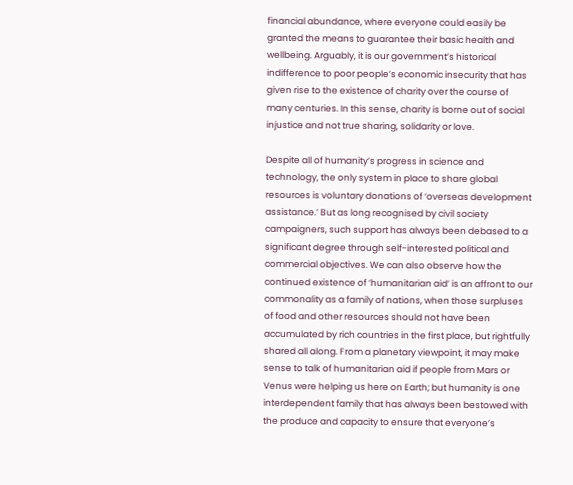financial abundance, where everyone could easily be granted the means to guarantee their basic health and wellbeing. Arguably, it is our government’s historical indifference to poor people’s economic insecurity that has given rise to the existence of charity over the course of many centuries. In this sense, charity is borne out of social injustice and not true sharing, solidarity or love.

Despite all of humanity’s progress in science and technology, the only system in place to share global resources is voluntary donations of ‘overseas development assistance.’ But as long recognised by civil society campaigners, such support has always been debased to a significant degree through self-interested political and commercial objectives. We can also observe how the continued existence of ‘humanitarian aid’ is an affront to our commonality as a family of nations, when those surpluses of food and other resources should not have been accumulated by rich countries in the first place, but rightfully shared all along. From a planetary viewpoint, it may make sense to talk of humanitarian aid if people from Mars or Venus were helping us here on Earth; but humanity is one interdependent family that has always been bestowed with the produce and capacity to ensure that everyone’s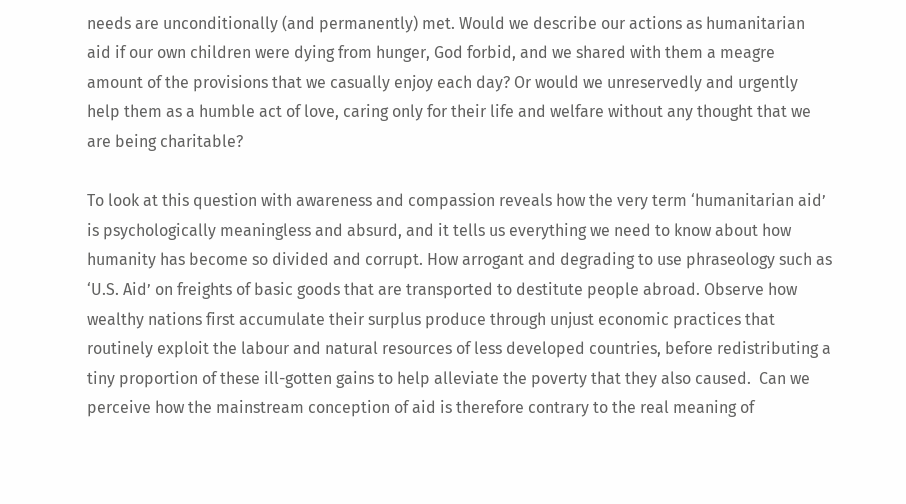needs are unconditionally (and permanently) met. Would we describe our actions as humanitarian aid if our own children were dying from hunger, God forbid, and we shared with them a meagre amount of the provisions that we casually enjoy each day? Or would we unreservedly and urgently help them as a humble act of love, caring only for their life and welfare without any thought that we are being charitable?

To look at this question with awareness and compassion reveals how the very term ‘humanitarian aid’ is psychologically meaningless and absurd, and it tells us everything we need to know about how humanity has become so divided and corrupt. How arrogant and degrading to use phraseology such as ‘U.S. Aid’ on freights of basic goods that are transported to destitute people abroad. Observe how wealthy nations first accumulate their surplus produce through unjust economic practices that routinely exploit the labour and natural resources of less developed countries, before redistributing a tiny proportion of these ill-gotten gains to help alleviate the poverty that they also caused.  Can we perceive how the mainstream conception of aid is therefore contrary to the real meaning of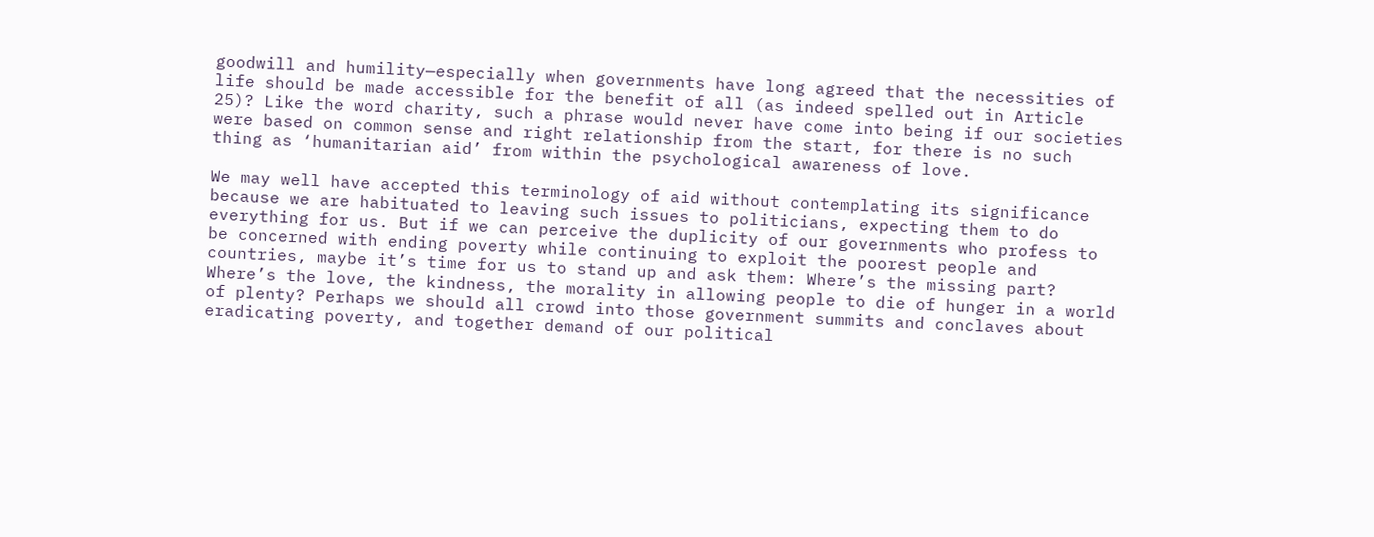goodwill and humility—especially when governments have long agreed that the necessities of life should be made accessible for the benefit of all (as indeed spelled out in Article 25)? Like the word charity, such a phrase would never have come into being if our societies were based on common sense and right relationship from the start, for there is no such thing as ‘humanitarian aid’ from within the psychological awareness of love.

We may well have accepted this terminology of aid without contemplating its significance because we are habituated to leaving such issues to politicians, expecting them to do everything for us. But if we can perceive the duplicity of our governments who profess to be concerned with ending poverty while continuing to exploit the poorest people and countries, maybe it’s time for us to stand up and ask them: Where’s the missing part? Where’s the love, the kindness, the morality in allowing people to die of hunger in a world of plenty? Perhaps we should all crowd into those government summits and conclaves about eradicating poverty, and together demand of our political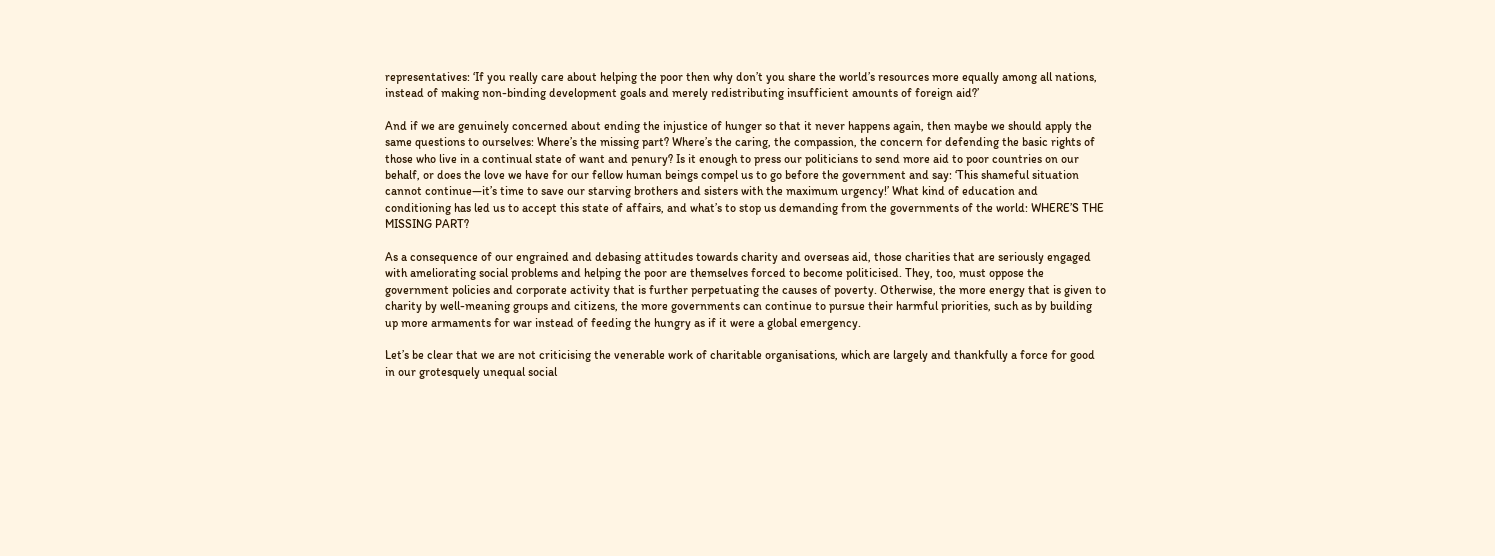representatives: ‘If you really care about helping the poor then why don’t you share the world’s resources more equally among all nations, instead of making non-binding development goals and merely redistributing insufficient amounts of foreign aid?’

And if we are genuinely concerned about ending the injustice of hunger so that it never happens again, then maybe we should apply the same questions to ourselves: Where’s the missing part? Where’s the caring, the compassion, the concern for defending the basic rights of those who live in a continual state of want and penury? Is it enough to press our politicians to send more aid to poor countries on our behalf, or does the love we have for our fellow human beings compel us to go before the government and say: ‘This shameful situation cannot continue—it’s time to save our starving brothers and sisters with the maximum urgency!’ What kind of education and conditioning has led us to accept this state of affairs, and what’s to stop us demanding from the governments of the world: WHERE’S THE MISSING PART?

As a consequence of our engrained and debasing attitudes towards charity and overseas aid, those charities that are seriously engaged with ameliorating social problems and helping the poor are themselves forced to become politicised. They, too, must oppose the government policies and corporate activity that is further perpetuating the causes of poverty. Otherwise, the more energy that is given to charity by well-meaning groups and citizens, the more governments can continue to pursue their harmful priorities, such as by building up more armaments for war instead of feeding the hungry as if it were a global emergency.

Let’s be clear that we are not criticising the venerable work of charitable organisations, which are largely and thankfully a force for good in our grotesquely unequal social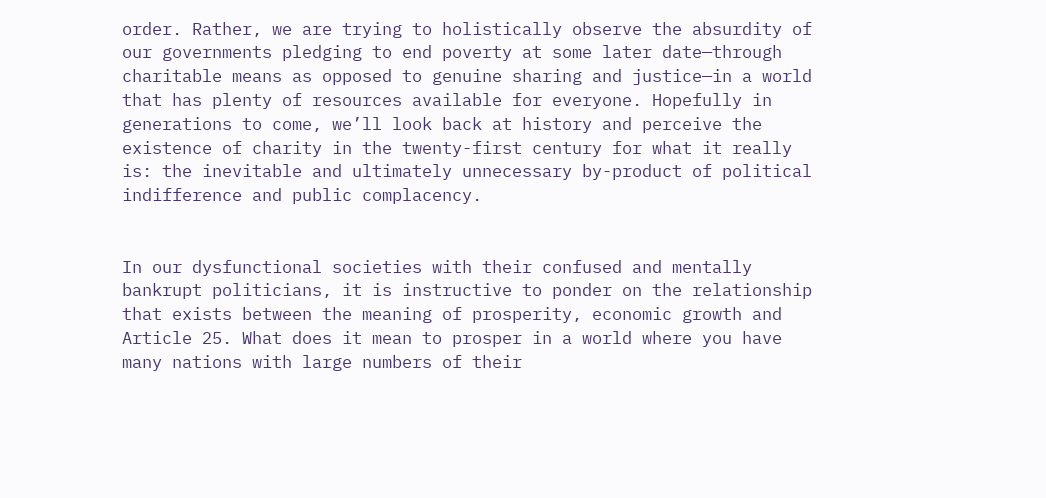order. Rather, we are trying to holistically observe the absurdity of our governments pledging to end poverty at some later date—through charitable means as opposed to genuine sharing and justice—in a world that has plenty of resources available for everyone. Hopefully in generations to come, we’ll look back at history and perceive the existence of charity in the twenty-first century for what it really is: the inevitable and ultimately unnecessary by-product of political indifference and public complacency.


In our dysfunctional societies with their confused and mentally bankrupt politicians, it is instructive to ponder on the relationship that exists between the meaning of prosperity, economic growth and Article 25. What does it mean to prosper in a world where you have many nations with large numbers of their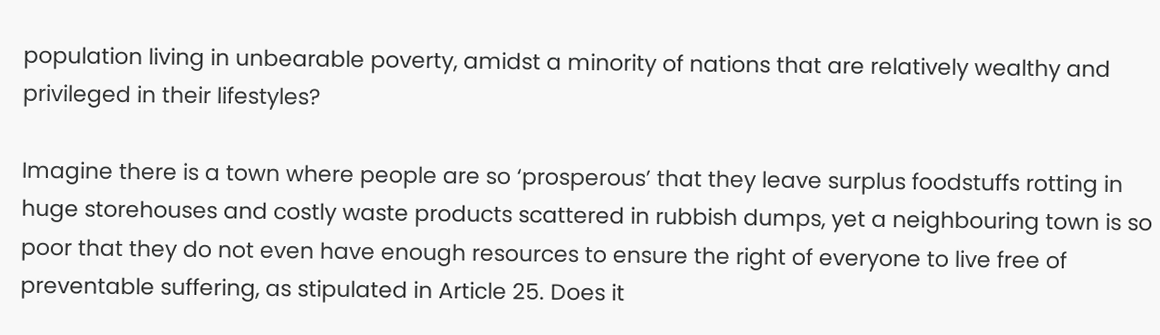population living in unbearable poverty, amidst a minority of nations that are relatively wealthy and privileged in their lifestyles?

Imagine there is a town where people are so ‘prosperous’ that they leave surplus foodstuffs rotting in huge storehouses and costly waste products scattered in rubbish dumps, yet a neighbouring town is so poor that they do not even have enough resources to ensure the right of everyone to live free of preventable suffering, as stipulated in Article 25. Does it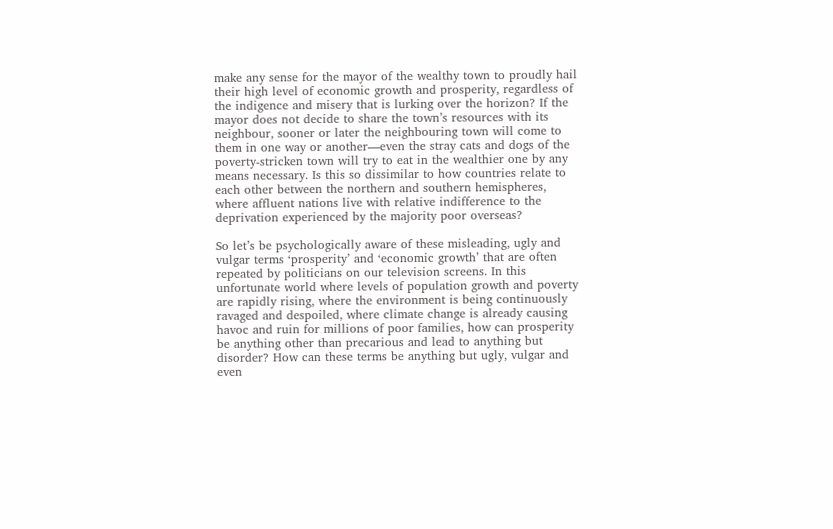make any sense for the mayor of the wealthy town to proudly hail their high level of economic growth and prosperity, regardless of the indigence and misery that is lurking over the horizon? If the mayor does not decide to share the town’s resources with its neighbour, sooner or later the neighbouring town will come to them in one way or another—even the stray cats and dogs of the poverty-stricken town will try to eat in the wealthier one by any means necessary. Is this so dissimilar to how countries relate to each other between the northern and southern hemispheres, where affluent nations live with relative indifference to the deprivation experienced by the majority poor overseas?

So let’s be psychologically aware of these misleading, ugly and vulgar terms ‘prosperity’ and ‘economic growth’ that are often repeated by politicians on our television screens. In this unfortunate world where levels of population growth and poverty are rapidly rising, where the environment is being continuously ravaged and despoiled, where climate change is already causing havoc and ruin for millions of poor families, how can prosperity be anything other than precarious and lead to anything but disorder? How can these terms be anything but ugly, vulgar and even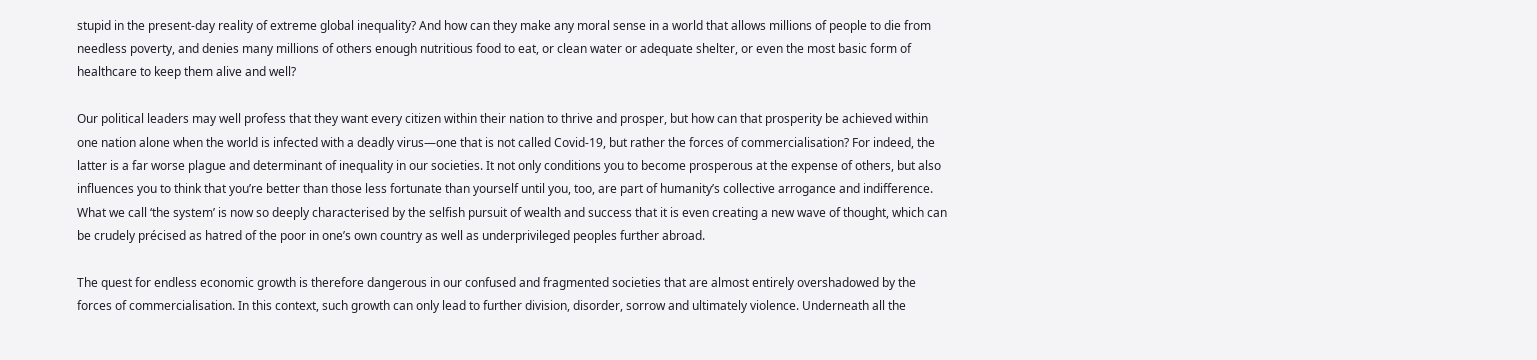stupid in the present-day reality of extreme global inequality? And how can they make any moral sense in a world that allows millions of people to die from needless poverty, and denies many millions of others enough nutritious food to eat, or clean water or adequate shelter, or even the most basic form of healthcare to keep them alive and well?

Our political leaders may well profess that they want every citizen within their nation to thrive and prosper, but how can that prosperity be achieved within one nation alone when the world is infected with a deadly virus—one that is not called Covid-19, but rather the forces of commercialisation? For indeed, the latter is a far worse plague and determinant of inequality in our societies. It not only conditions you to become prosperous at the expense of others, but also influences you to think that you’re better than those less fortunate than yourself until you, too, are part of humanity’s collective arrogance and indifference. What we call ‘the system’ is now so deeply characterised by the selfish pursuit of wealth and success that it is even creating a new wave of thought, which can be crudely précised as hatred of the poor in one’s own country as well as underprivileged peoples further abroad.

The quest for endless economic growth is therefore dangerous in our confused and fragmented societies that are almost entirely overshadowed by the forces of commercialisation. In this context, such growth can only lead to further division, disorder, sorrow and ultimately violence. Underneath all the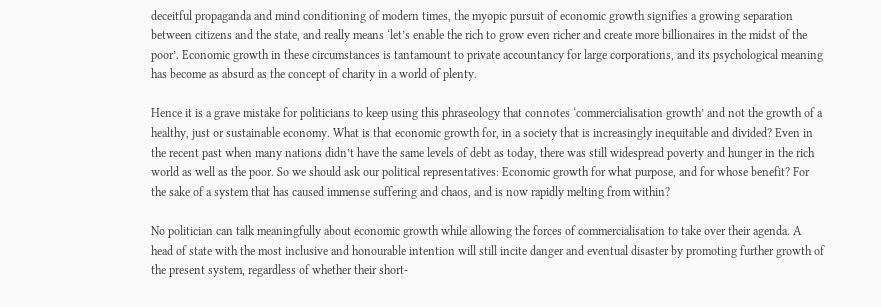deceitful propaganda and mind conditioning of modern times, the myopic pursuit of economic growth signifies a growing separation between citizens and the state, and really means ‘let’s enable the rich to grow even richer and create more billionaires in the midst of the poor’. Economic growth in these circumstances is tantamount to private accountancy for large corporations, and its psychological meaning has become as absurd as the concept of charity in a world of plenty.

Hence it is a grave mistake for politicians to keep using this phraseology that connotes ‘commercialisation growth’ and not the growth of a healthy, just or sustainable economy. What is that economic growth for, in a society that is increasingly inequitable and divided? Even in the recent past when many nations didn’t have the same levels of debt as today, there was still widespread poverty and hunger in the rich world as well as the poor. So we should ask our political representatives: Economic growth for what purpose, and for whose benefit? For the sake of a system that has caused immense suffering and chaos, and is now rapidly melting from within?

No politician can talk meaningfully about economic growth while allowing the forces of commercialisation to take over their agenda. A head of state with the most inclusive and honourable intention will still incite danger and eventual disaster by promoting further growth of the present system, regardless of whether their short-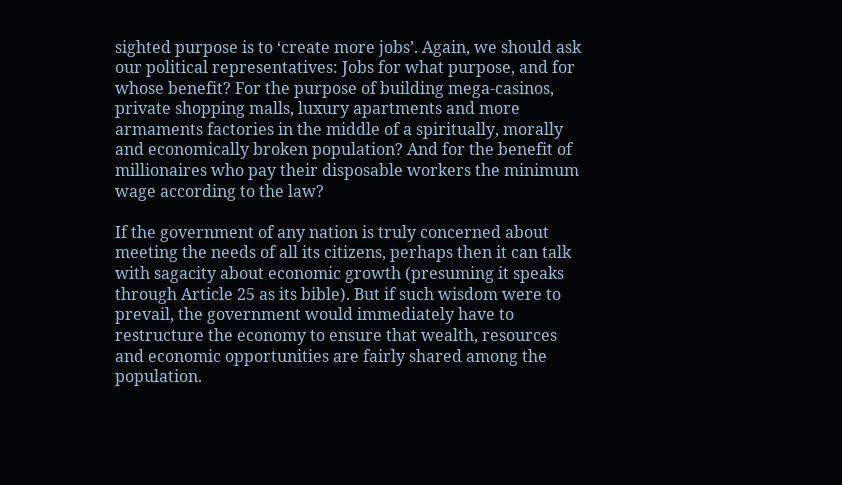sighted purpose is to ‘create more jobs’. Again, we should ask our political representatives: Jobs for what purpose, and for whose benefit? For the purpose of building mega-casinos, private shopping malls, luxury apartments and more armaments factories in the middle of a spiritually, morally and economically broken population? And for the benefit of millionaires who pay their disposable workers the minimum wage according to the law?

If the government of any nation is truly concerned about meeting the needs of all its citizens, perhaps then it can talk with sagacity about economic growth (presuming it speaks through Article 25 as its bible). But if such wisdom were to prevail, the government would immediately have to restructure the economy to ensure that wealth, resources and economic opportunities are fairly shared among the population.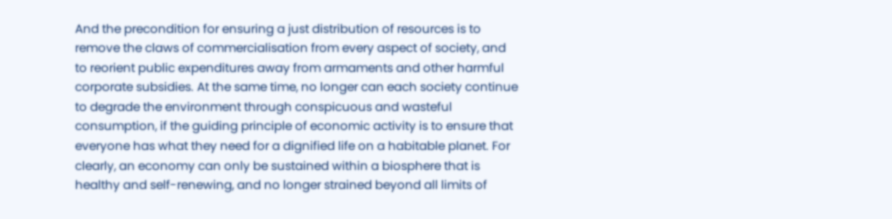And the precondition for ensuring a just distribution of resources is to remove the claws of commercialisation from every aspect of society, and to reorient public expenditures away from armaments and other harmful corporate subsidies. At the same time, no longer can each society continue to degrade the environment through conspicuous and wasteful consumption, if the guiding principle of economic activity is to ensure that everyone has what they need for a dignified life on a habitable planet. For clearly, an economy can only be sustained within a biosphere that is healthy and self-renewing, and no longer strained beyond all limits of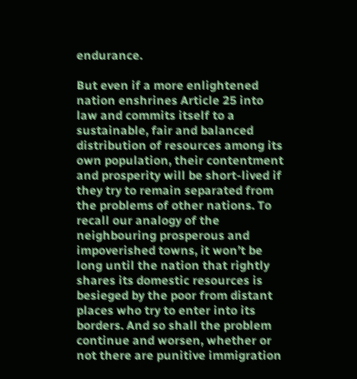endurance.

But even if a more enlightened nation enshrines Article 25 into law and commits itself to a sustainable, fair and balanced distribution of resources among its own population, their contentment and prosperity will be short-lived if they try to remain separated from the problems of other nations. To recall our analogy of the neighbouring prosperous and impoverished towns, it won’t be long until the nation that rightly shares its domestic resources is besieged by the poor from distant places who try to enter into its borders. And so shall the problem continue and worsen, whether or not there are punitive immigration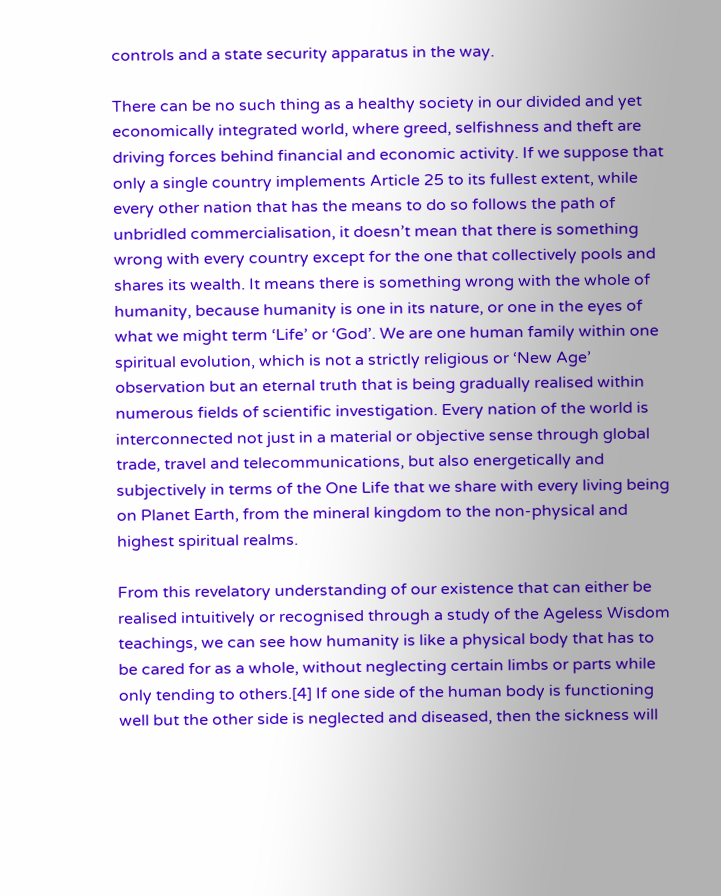controls and a state security apparatus in the way.

There can be no such thing as a healthy society in our divided and yet economically integrated world, where greed, selfishness and theft are driving forces behind financial and economic activity. If we suppose that only a single country implements Article 25 to its fullest extent, while every other nation that has the means to do so follows the path of unbridled commercialisation, it doesn’t mean that there is something wrong with every country except for the one that collectively pools and shares its wealth. It means there is something wrong with the whole of humanity, because humanity is one in its nature, or one in the eyes of what we might term ‘Life’ or ‘God’. We are one human family within one spiritual evolution, which is not a strictly religious or ‘New Age’ observation but an eternal truth that is being gradually realised within numerous fields of scientific investigation. Every nation of the world is interconnected not just in a material or objective sense through global trade, travel and telecommunications, but also energetically and subjectively in terms of the One Life that we share with every living being on Planet Earth, from the mineral kingdom to the non-physical and highest spiritual realms.

From this revelatory understanding of our existence that can either be realised intuitively or recognised through a study of the Ageless Wisdom teachings, we can see how humanity is like a physical body that has to be cared for as a whole, without neglecting certain limbs or parts while only tending to others.[4] If one side of the human body is functioning well but the other side is neglected and diseased, then the sickness will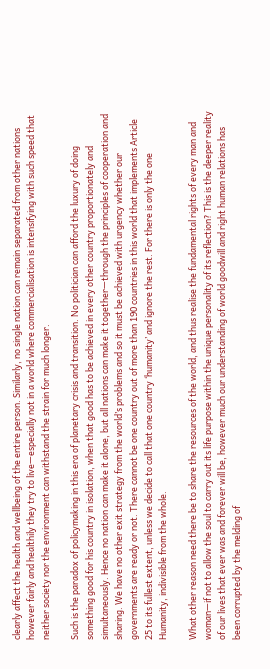clearly affect the health and wellbeing of the entire person. Similarly, no single nation can remain separated from other nations however fairly and healthily they try to live—especially not in a world where commercialisation is intensifying with such speed that neither society nor the environment can withstand the strain for much longer.

Such is the paradox of policymaking in this era of planetary crisis and transition. No politician can afford the luxury of doing something good for his country in isolation, when that good has to be achieved in every other country proportionately and simultaneously. Hence no nation can make it alone, but all nations can make it together—through the principles of cooperation and sharing. We have no other exit strategy from the world’s problems and so it must be achieved with urgency whether our governments are ready or not. There cannot be one country out of more than 190 countries in this world that implements Article 25 to its fullest extent, unless we decide to call that one country ‘humanity’ and ignore the rest. For there is only the one Humanity, indivisible from the whole.

What other reason need there be to share the resources of the world, and thus realise the fundamental rights of every man and woman—if not to allow the soul to carry out its life purpose within the unique personality of its reflection? This is the deeper reality of our lives that ever was and forever will be, however much our understanding of world goodwill and right human relations has been corrupted by the melding of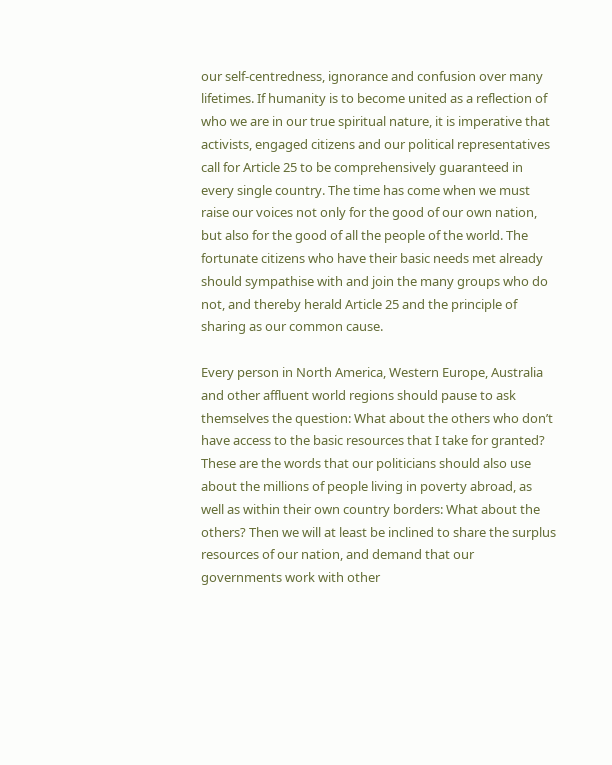our self-centredness, ignorance and confusion over many lifetimes. If humanity is to become united as a reflection of who we are in our true spiritual nature, it is imperative that activists, engaged citizens and our political representatives call for Article 25 to be comprehensively guaranteed in every single country. The time has come when we must raise our voices not only for the good of our own nation, but also for the good of all the people of the world. The fortunate citizens who have their basic needs met already should sympathise with and join the many groups who do not, and thereby herald Article 25 and the principle of sharing as our common cause.

Every person in North America, Western Europe, Australia and other affluent world regions should pause to ask themselves the question: What about the others who don’t have access to the basic resources that I take for granted? These are the words that our politicians should also use about the millions of people living in poverty abroad, as well as within their own country borders: What about the others? Then we will at least be inclined to share the surplus resources of our nation, and demand that our governments work with other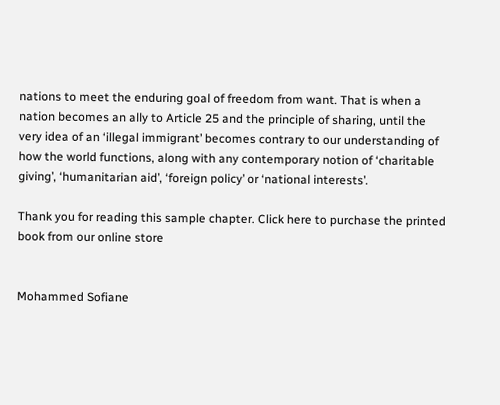nations to meet the enduring goal of freedom from want. That is when a nation becomes an ally to Article 25 and the principle of sharing, until the very idea of an ‘illegal immigrant’ becomes contrary to our understanding of how the world functions, along with any contemporary notion of ‘charitable giving’, ‘humanitarian aid’, ‘foreign policy’ or ‘national interests’.

Thank you for reading this sample chapter. Click here to purchase the printed book from our online store


Mohammed Sofiane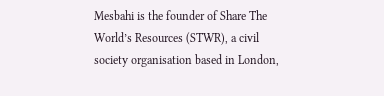Mesbahi is the founder of Share The World’s Resources (STWR), a civil society organisation based in London,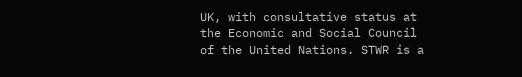UK, with consultative status at the Economic and Social Council of the United Nations. STWR is a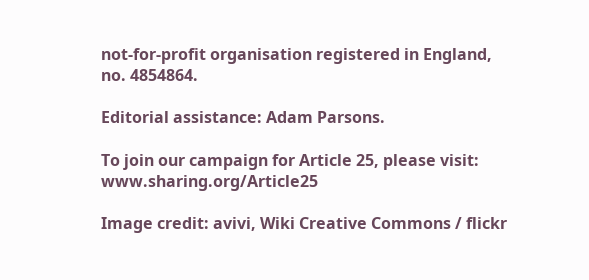not-for-profit organisation registered in England, no. 4854864.

Editorial assistance: Adam Parsons.

To join our campaign for Article 25, please visit: www.sharing.org/Article25

Image credit: avivi, Wiki Creative Commons / flickr